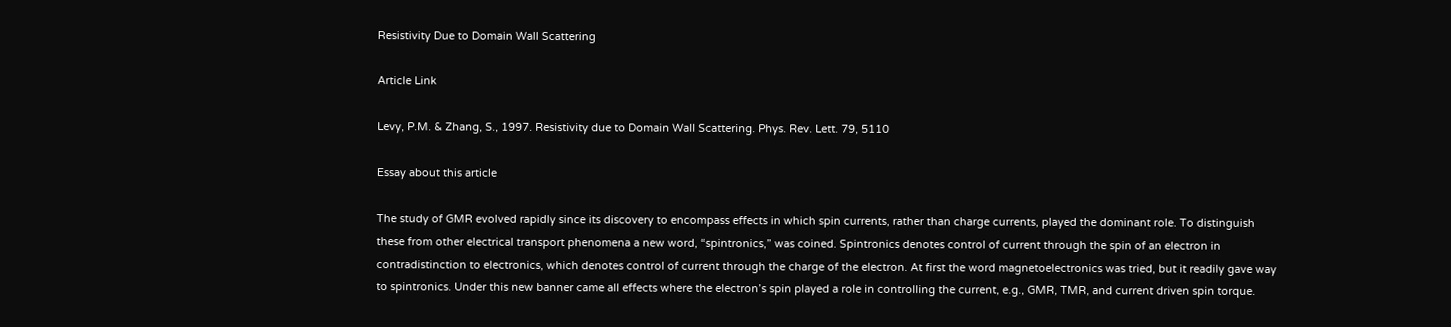Resistivity Due to Domain Wall Scattering

Article Link

Levy, P.M. & Zhang, S., 1997. Resistivity due to Domain Wall Scattering. Phys. Rev. Lett. 79, 5110

Essay about this article

The study of GMR evolved rapidly since its discovery to encompass effects in which spin currents, rather than charge currents, played the dominant role. To distinguish these from other electrical transport phenomena a new word, “spintronics,” was coined. Spintronics denotes control of current through the spin of an electron in contradistinction to electronics, which denotes control of current through the charge of the electron. At first the word magnetoelectronics was tried, but it readily gave way to spintronics. Under this new banner came all effects where the electron’s spin played a role in controlling the current, e.g., GMR, TMR, and current driven spin torque.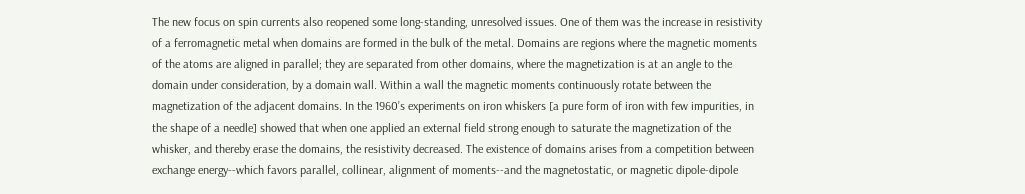The new focus on spin currents also reopened some long-standing, unresolved issues. One of them was the increase in resistivity of a ferromagnetic metal when domains are formed in the bulk of the metal. Domains are regions where the magnetic moments of the atoms are aligned in parallel; they are separated from other domains, where the magnetization is at an angle to the domain under consideration, by a domain wall. Within a wall the magnetic moments continuously rotate between the magnetization of the adjacent domains. In the 1960’s experiments on iron whiskers [a pure form of iron with few impurities, in the shape of a needle] showed that when one applied an external field strong enough to saturate the magnetization of the whisker, and thereby erase the domains, the resistivity decreased. The existence of domains arises from a competition between exchange energy--which favors parallel, collinear, alignment of moments--and the magnetostatic, or magnetic dipole-dipole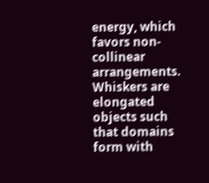energy, which favors non-collinear arrangements. Whiskers are elongated objects such that domains form with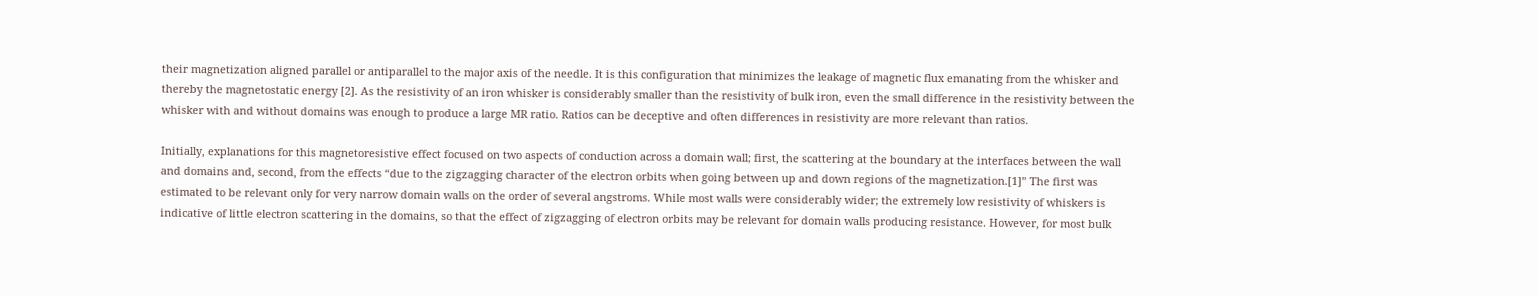their magnetization aligned parallel or antiparallel to the major axis of the needle. It is this configuration that minimizes the leakage of magnetic flux emanating from the whisker and thereby the magnetostatic energy [2]. As the resistivity of an iron whisker is considerably smaller than the resistivity of bulk iron, even the small difference in the resistivity between the whisker with and without domains was enough to produce a large MR ratio. Ratios can be deceptive and often differences in resistivity are more relevant than ratios.

Initially, explanations for this magnetoresistive effect focused on two aspects of conduction across a domain wall; first, the scattering at the boundary at the interfaces between the wall and domains and, second, from the effects “due to the zigzagging character of the electron orbits when going between up and down regions of the magnetization.[1]” The first was estimated to be relevant only for very narrow domain walls on the order of several angstroms. While most walls were considerably wider; the extremely low resistivity of whiskers is indicative of little electron scattering in the domains, so that the effect of zigzagging of electron orbits may be relevant for domain walls producing resistance. However, for most bulk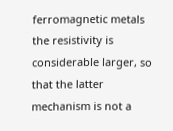ferromagnetic metals the resistivity is considerable larger, so that the latter mechanism is not a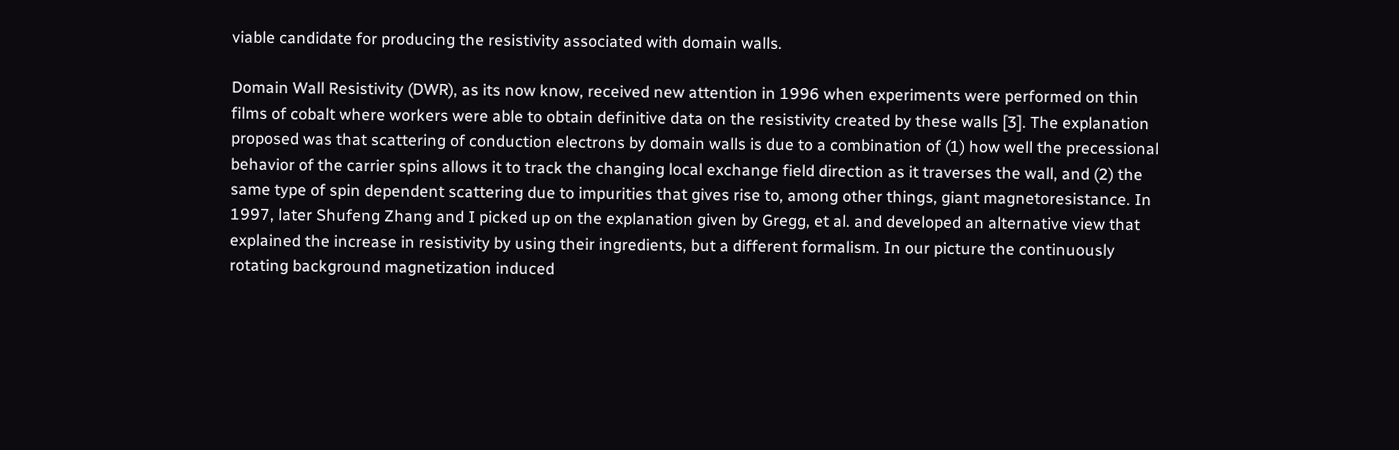viable candidate for producing the resistivity associated with domain walls.

Domain Wall Resistivity (DWR), as its now know, received new attention in 1996 when experiments were performed on thin films of cobalt where workers were able to obtain definitive data on the resistivity created by these walls [3]. The explanation proposed was that scattering of conduction electrons by domain walls is due to a combination of (1) how well the precessional behavior of the carrier spins allows it to track the changing local exchange field direction as it traverses the wall, and (2) the same type of spin dependent scattering due to impurities that gives rise to, among other things, giant magnetoresistance. In 1997, later Shufeng Zhang and I picked up on the explanation given by Gregg, et al. and developed an alternative view that explained the increase in resistivity by using their ingredients, but a different formalism. In our picture the continuously rotating background magnetization induced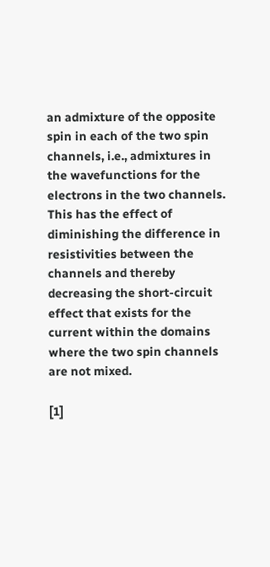an admixture of the opposite spin in each of the two spin channels, i.e., admixtures in the wavefunctions for the electrons in the two channels. This has the effect of diminishing the difference in resistivities between the channels and thereby decreasing the short-circuit effect that exists for the current within the domains where the two spin channels are not mixed.

[1]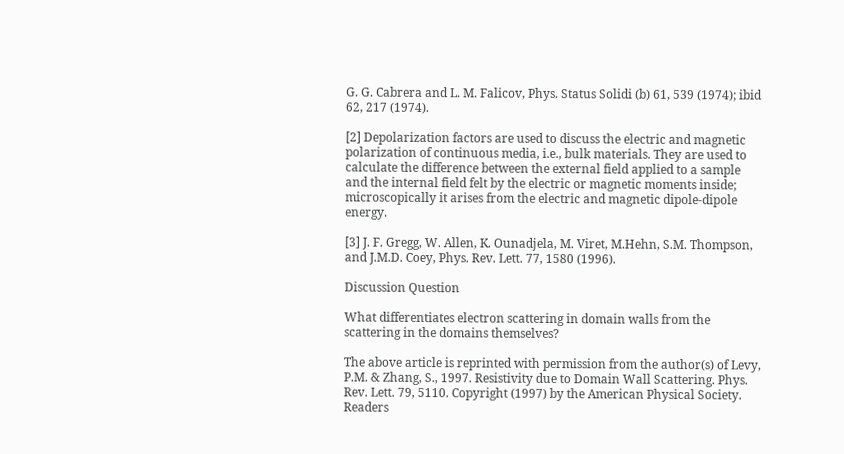G. G. Cabrera and L. M. Falicov, Phys. Status Solidi (b) 61, 539 (1974); ibid 62, 217 (1974).

[2] Depolarization factors are used to discuss the electric and magnetic polarization of continuous media, i.e., bulk materials. They are used to calculate the difference between the external field applied to a sample and the internal field felt by the electric or magnetic moments inside; microscopically it arises from the electric and magnetic dipole-dipole energy.

[3] J. F. Gregg, W. Allen, K. Ounadjela, M. Viret, M.Hehn, S.M. Thompson, and J.M.D. Coey, Phys. Rev. Lett. 77, 1580 (1996).

Discussion Question

What differentiates electron scattering in domain walls from the scattering in the domains themselves?

The above article is reprinted with permission from the author(s) of Levy, P.M. & Zhang, S., 1997. Resistivity due to Domain Wall Scattering. Phys. Rev. Lett. 79, 5110. Copyright (1997) by the American Physical Society. Readers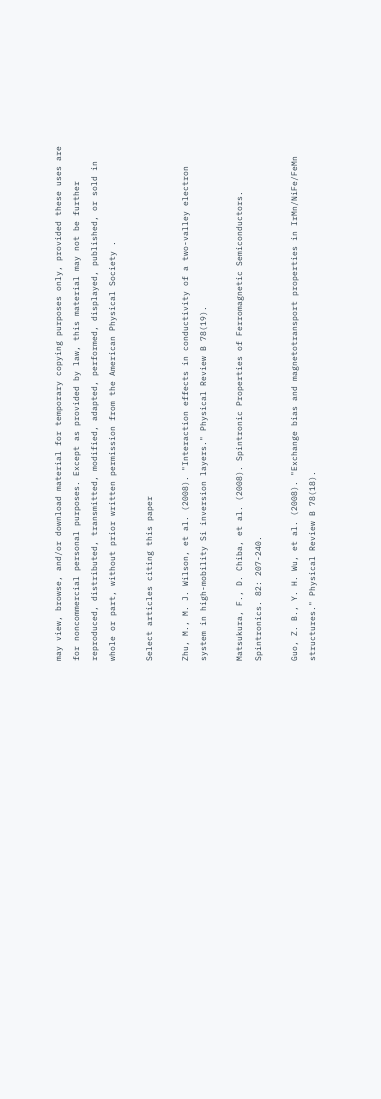may view, browse, and/or download material for temporary copying purposes only, provided these uses are for noncommercial personal purposes. Except as provided by law, this material may not be further reproduced, distributed, transmitted, modified, adapted, performed, displayed, published, or sold in whole or part, without prior written permission from the American Physical Society .

Select articles citing this paper

Zhu, M., M. J. Wilson, et al. (2008). "Interaction effects in conductivity of a two-valley electron system in high-mobility Si inversion layers." Physical Review B 78(19).

Matsukura, F., D. Chiba, et al. (2008). Spintronic Properties of Ferromagnetic Semiconductors. Spintronics. 82: 207-240.

Guo, Z. B., Y. H. Wu, et al. (2008). "Exchange bias and magnetotransport properties in IrMn/NiFe/FeMn structures." Physical Review B 78(18).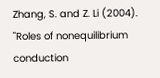Zhang, S. and Z. Li (2004). "Roles of nonequilibrium conduction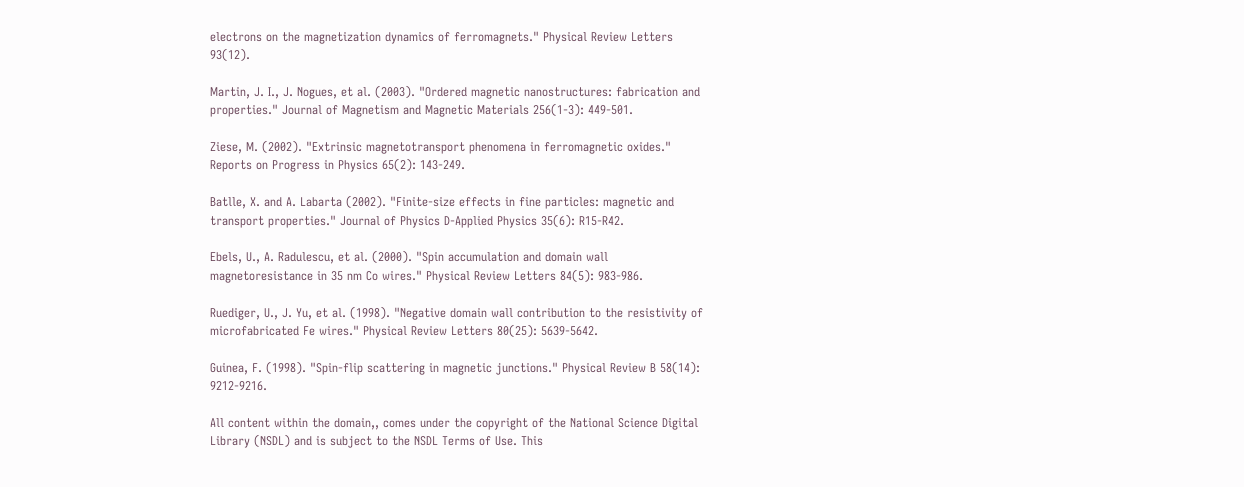electrons on the magnetization dynamics of ferromagnets." Physical Review Letters 93(12).

Martin, J. I., J. Nogues, et al. (2003). "Ordered magnetic nanostructures: fabrication and properties." Journal of Magnetism and Magnetic Materials 256(1-3): 449-501.

Ziese, M. (2002). "Extrinsic magnetotransport phenomena in ferromagnetic oxides." Reports on Progress in Physics 65(2): 143-249.

Batlle, X. and A. Labarta (2002). "Finite-size effects in fine particles: magnetic and transport properties." Journal of Physics D-Applied Physics 35(6): R15-R42.

Ebels, U., A. Radulescu, et al. (2000). "Spin accumulation and domain wall magnetoresistance in 35 nm Co wires." Physical Review Letters 84(5): 983-986.

Ruediger, U., J. Yu, et al. (1998). "Negative domain wall contribution to the resistivity of microfabricated Fe wires." Physical Review Letters 80(25): 5639-5642.

Guinea, F. (1998). "Spin-flip scattering in magnetic junctions." Physical Review B 58(14): 9212-9216.

All content within the domain,, comes under the copyright of the National Science Digital Library (NSDL) and is subject to the NSDL Terms of Use. This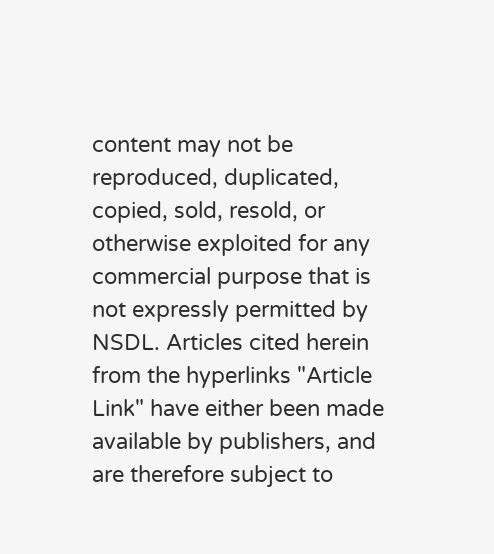content may not be reproduced, duplicated, copied, sold, resold, or otherwise exploited for any commercial purpose that is not expressly permitted by NSDL. Articles cited herein from the hyperlinks "Article Link" have either been made available by publishers, and are therefore subject to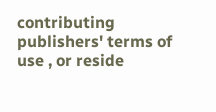contributing publishers' terms of use , or reside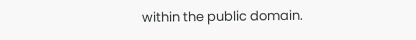within the public domain.